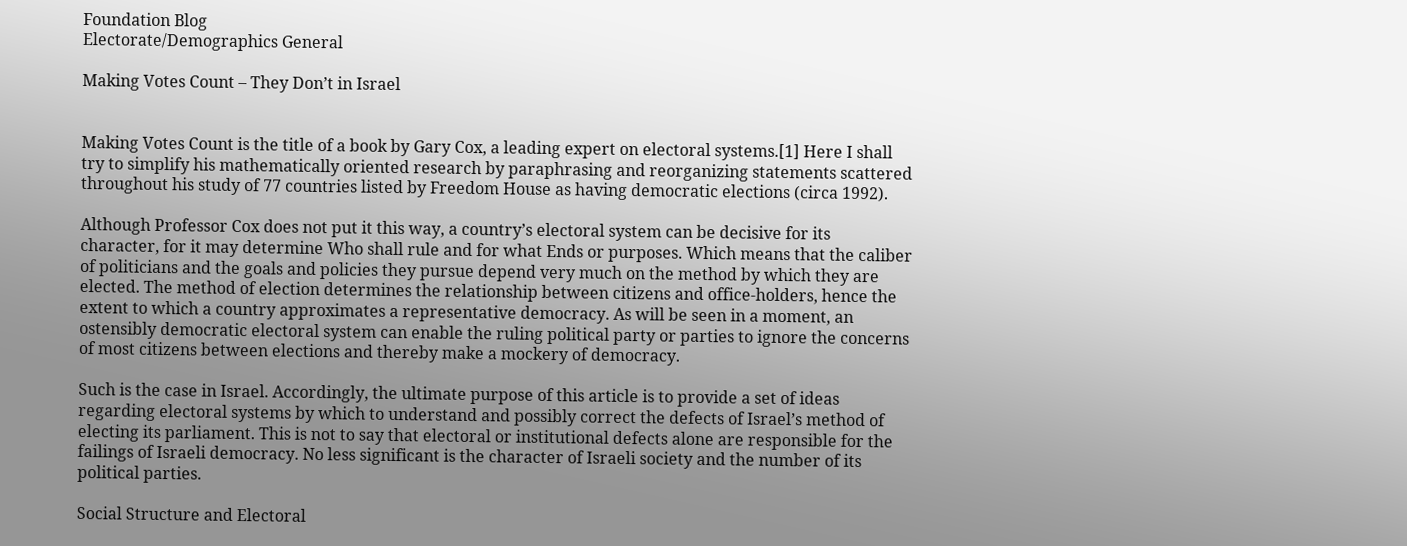Foundation Blog
Electorate/Demographics General

Making Votes Count – They Don’t in Israel


Making Votes Count is the title of a book by Gary Cox, a leading expert on electoral systems.[1] Here I shall try to simplify his mathematically oriented research by paraphrasing and reorganizing statements scattered throughout his study of 77 countries listed by Freedom House as having democratic elections (circa 1992).

Although Professor Cox does not put it this way, a country’s electoral system can be decisive for its character, for it may determine Who shall rule and for what Ends or purposes. Which means that the caliber of politicians and the goals and policies they pursue depend very much on the method by which they are elected. The method of election determines the relationship between citizens and office-holders, hence the extent to which a country approximates a representative democracy. As will be seen in a moment, an ostensibly democratic electoral system can enable the ruling political party or parties to ignore the concerns of most citizens between elections and thereby make a mockery of democracy.

Such is the case in Israel. Accordingly, the ultimate purpose of this article is to provide a set of ideas regarding electoral systems by which to understand and possibly correct the defects of Israel’s method of electing its parliament. This is not to say that electoral or institutional defects alone are responsible for the failings of Israeli democracy. No less significant is the character of Israeli society and the number of its political parties.

Social Structure and Electoral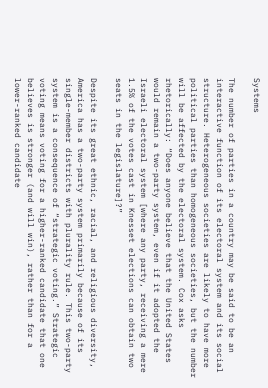Systems

The number of parties in a country may be said to be an interactive function of its electoral system and its social structure. Heterogeneous societies are likely to have more political parties than homogeneous societies, but the number will be affected by the electoral system. Cox asks rhetorically: “Does anyone believe that the United States would remain a two-party system, even if it adopted the Israeli electoral system [where any party, receiving a mere 1.5% of the votes cast in Knesset elections can obtain two seats in the legislature]?”

Despite its great ethnic, racial, and religious diversity, America has a two-party system primarily because of its single-member districts with plurality rule. This two-party system is a consequence of “strategic voting.” Strategic voting means voting for a higher-ranked candidate that one believes is stronger (and will win), rather than for a lower-ranked candidate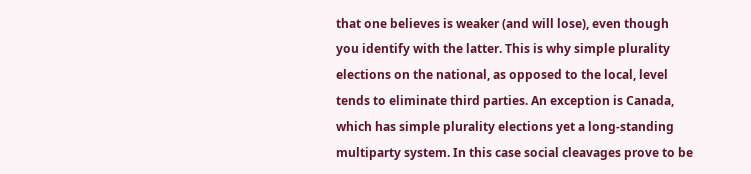that one believes is weaker (and will lose), even though you identify with the latter. This is why simple plurality elections on the national, as opposed to the local, level tends to eliminate third parties. An exception is Canada, which has simple plurality elections yet a long-standing multiparty system. In this case social cleavages prove to be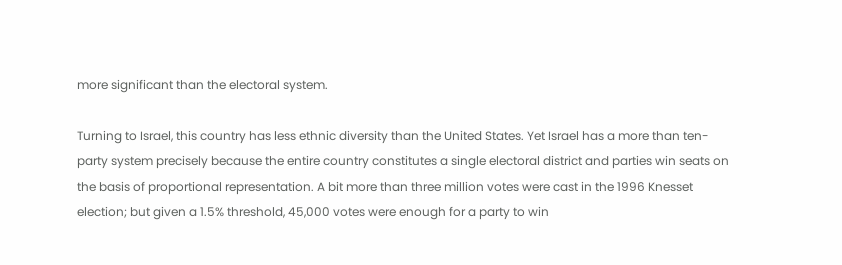more significant than the electoral system.

Turning to Israel, this country has less ethnic diversity than the United States. Yet Israel has a more than ten-party system precisely because the entire country constitutes a single electoral district and parties win seats on the basis of proportional representation. A bit more than three million votes were cast in the 1996 Knesset election; but given a 1.5% threshold, 45,000 votes were enough for a party to win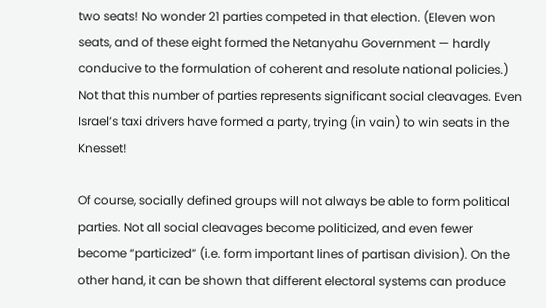two seats! No wonder 21 parties competed in that election. (Eleven won seats, and of these eight formed the Netanyahu Government — hardly conducive to the formulation of coherent and resolute national policies.) Not that this number of parties represents significant social cleavages. Even Israel’s taxi drivers have formed a party, trying (in vain) to win seats in the Knesset!

Of course, socially defined groups will not always be able to form political parties. Not all social cleavages become politicized, and even fewer become “particized” (i.e. form important lines of partisan division). On the other hand, it can be shown that different electoral systems can produce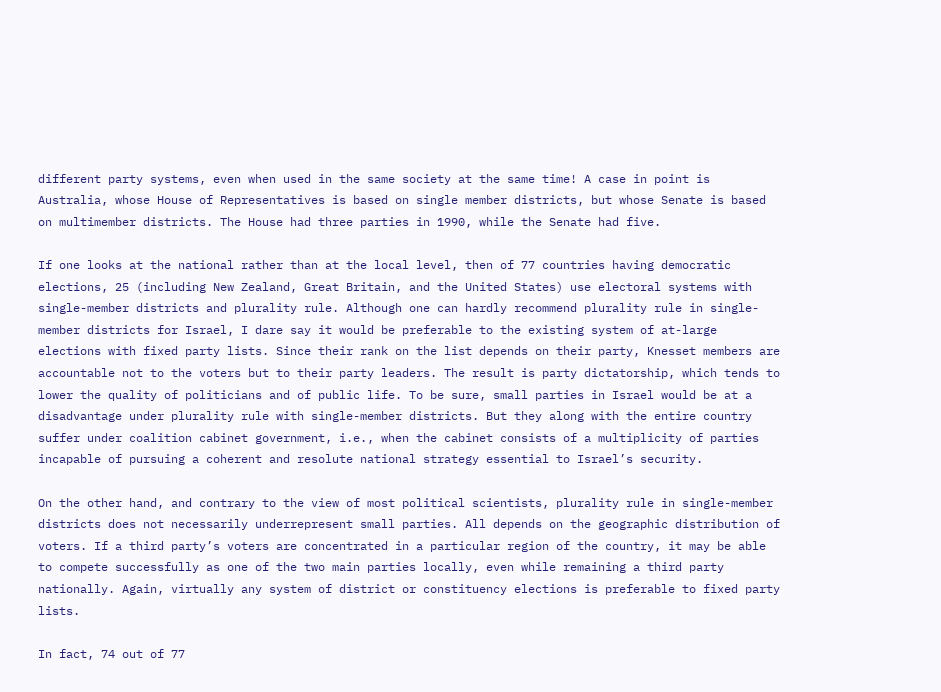different party systems, even when used in the same society at the same time! A case in point is Australia, whose House of Representatives is based on single member districts, but whose Senate is based on multimember districts. The House had three parties in 1990, while the Senate had five.

If one looks at the national rather than at the local level, then of 77 countries having democratic elections, 25 (including New Zealand, Great Britain, and the United States) use electoral systems with single-member districts and plurality rule. Although one can hardly recommend plurality rule in single-member districts for Israel, I dare say it would be preferable to the existing system of at-large elections with fixed party lists. Since their rank on the list depends on their party, Knesset members are accountable not to the voters but to their party leaders. The result is party dictatorship, which tends to lower the quality of politicians and of public life. To be sure, small parties in Israel would be at a disadvantage under plurality rule with single-member districts. But they along with the entire country suffer under coalition cabinet government, i.e., when the cabinet consists of a multiplicity of parties incapable of pursuing a coherent and resolute national strategy essential to Israel’s security.

On the other hand, and contrary to the view of most political scientists, plurality rule in single-member districts does not necessarily underrepresent small parties. All depends on the geographic distribution of voters. If a third party’s voters are concentrated in a particular region of the country, it may be able to compete successfully as one of the two main parties locally, even while remaining a third party nationally. Again, virtually any system of district or constituency elections is preferable to fixed party lists.

In fact, 74 out of 77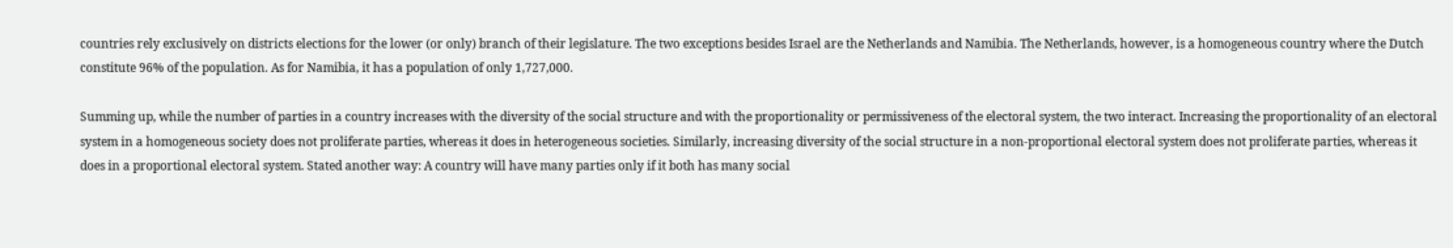countries rely exclusively on districts elections for the lower (or only) branch of their legislature. The two exceptions besides Israel are the Netherlands and Namibia. The Netherlands, however, is a homogeneous country where the Dutch constitute 96% of the population. As for Namibia, it has a population of only 1,727,000.

Summing up, while the number of parties in a country increases with the diversity of the social structure and with the proportionality or permissiveness of the electoral system, the two interact. Increasing the proportionality of an electoral system in a homogeneous society does not proliferate parties, whereas it does in heterogeneous societies. Similarly, increasing diversity of the social structure in a non-proportional electoral system does not proliferate parties, whereas it does in a proportional electoral system. Stated another way: A country will have many parties only if it both has many social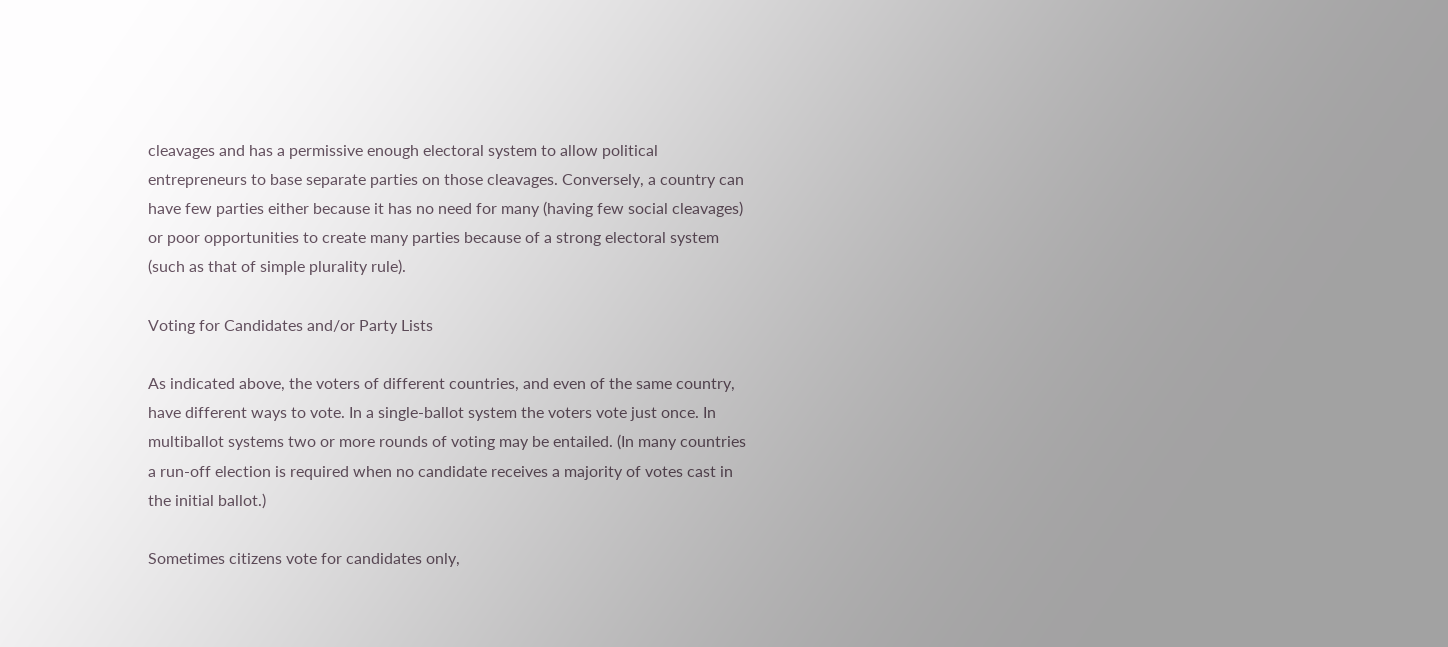cleavages and has a permissive enough electoral system to allow political entrepreneurs to base separate parties on those cleavages. Conversely, a country can have few parties either because it has no need for many (having few social cleavages) or poor opportunities to create many parties because of a strong electoral system (such as that of simple plurality rule).

Voting for Candidates and/or Party Lists

As indicated above, the voters of different countries, and even of the same country, have different ways to vote. In a single-ballot system the voters vote just once. In multiballot systems two or more rounds of voting may be entailed. (In many countries a run-off election is required when no candidate receives a majority of votes cast in the initial ballot.)

Sometimes citizens vote for candidates only,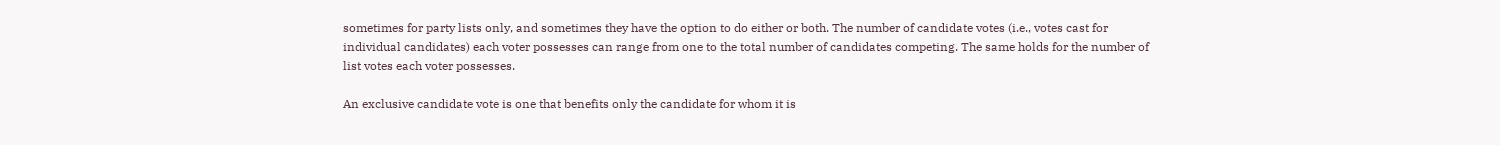sometimes for party lists only, and sometimes they have the option to do either or both. The number of candidate votes (i.e., votes cast for individual candidates) each voter possesses can range from one to the total number of candidates competing. The same holds for the number of list votes each voter possesses.

An exclusive candidate vote is one that benefits only the candidate for whom it is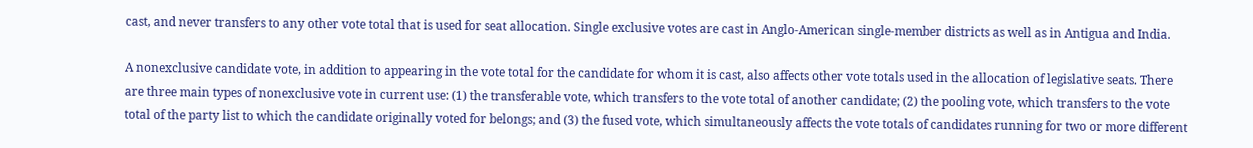cast, and never transfers to any other vote total that is used for seat allocation. Single exclusive votes are cast in Anglo-American single-member districts as well as in Antigua and India.

A nonexclusive candidate vote, in addition to appearing in the vote total for the candidate for whom it is cast, also affects other vote totals used in the allocation of legislative seats. There are three main types of nonexclusive vote in current use: (1) the transferable vote, which transfers to the vote total of another candidate; (2) the pooling vote, which transfers to the vote total of the party list to which the candidate originally voted for belongs; and (3) the fused vote, which simultaneously affects the vote totals of candidates running for two or more different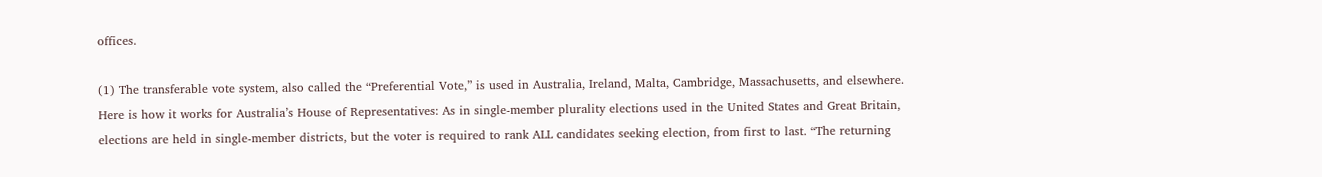offices.

(1) The transferable vote system, also called the “Preferential Vote,” is used in Australia, Ireland, Malta, Cambridge, Massachusetts, and elsewhere. Here is how it works for Australia’s House of Representatives: As in single-member plurality elections used in the United States and Great Britain, elections are held in single-member districts, but the voter is required to rank ALL candidates seeking election, from first to last. “The returning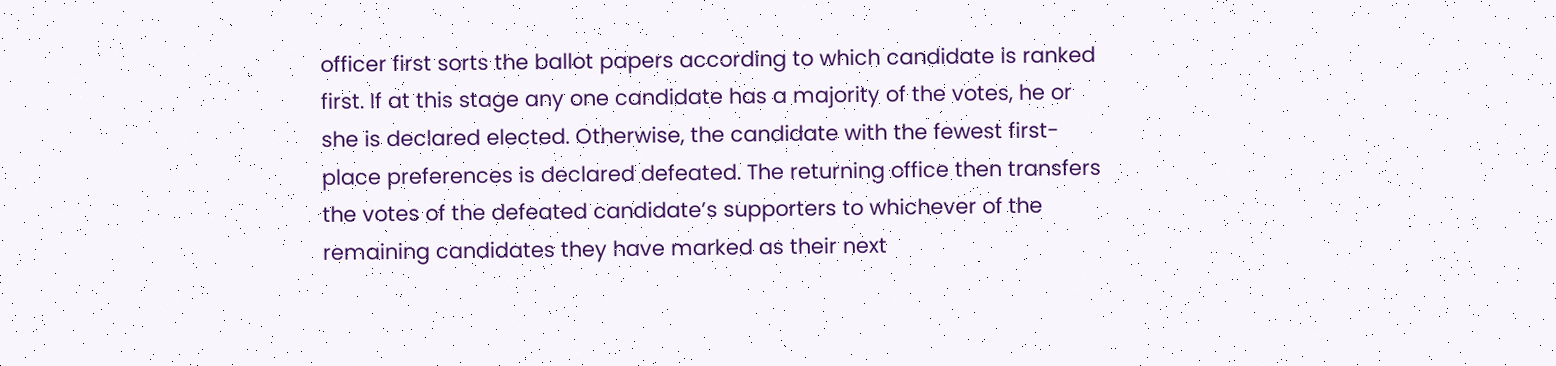officer first sorts the ballot papers according to which candidate is ranked first. If at this stage any one candidate has a majority of the votes, he or she is declared elected. Otherwise, the candidate with the fewest first-place preferences is declared defeated. The returning office then transfers the votes of the defeated candidate’s supporters to whichever of the remaining candidates they have marked as their next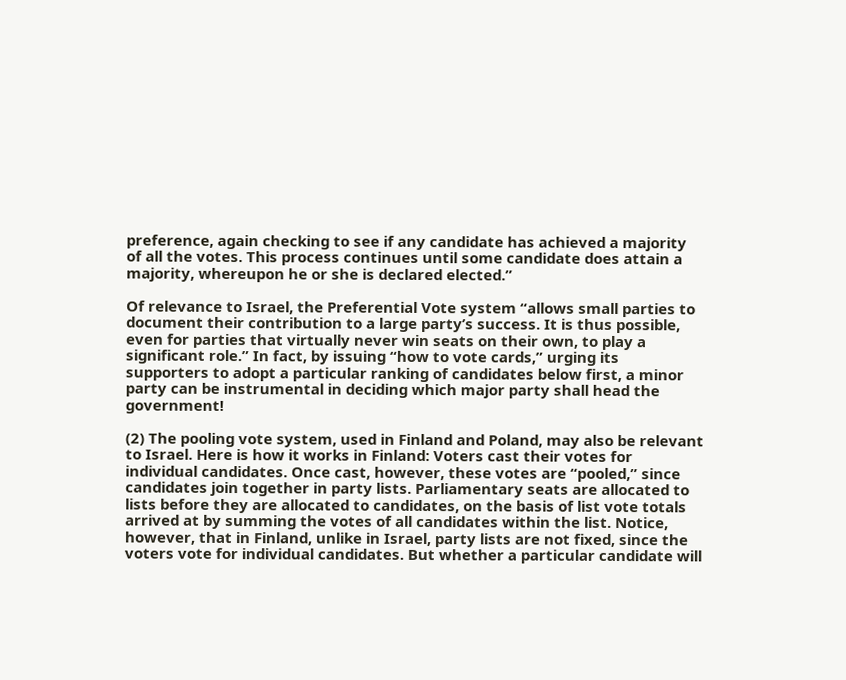preference, again checking to see if any candidate has achieved a majority of all the votes. This process continues until some candidate does attain a majority, whereupon he or she is declared elected.”

Of relevance to Israel, the Preferential Vote system “allows small parties to document their contribution to a large party’s success. It is thus possible, even for parties that virtually never win seats on their own, to play a significant role.” In fact, by issuing “how to vote cards,” urging its supporters to adopt a particular ranking of candidates below first, a minor party can be instrumental in deciding which major party shall head the government!

(2) The pooling vote system, used in Finland and Poland, may also be relevant to Israel. Here is how it works in Finland: Voters cast their votes for individual candidates. Once cast, however, these votes are “pooled,” since candidates join together in party lists. Parliamentary seats are allocated to lists before they are allocated to candidates, on the basis of list vote totals arrived at by summing the votes of all candidates within the list. Notice, however, that in Finland, unlike in Israel, party lists are not fixed, since the voters vote for individual candidates. But whether a particular candidate will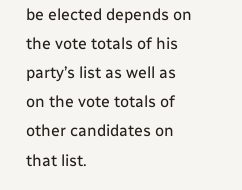be elected depends on the vote totals of his party’s list as well as on the vote totals of other candidates on that list.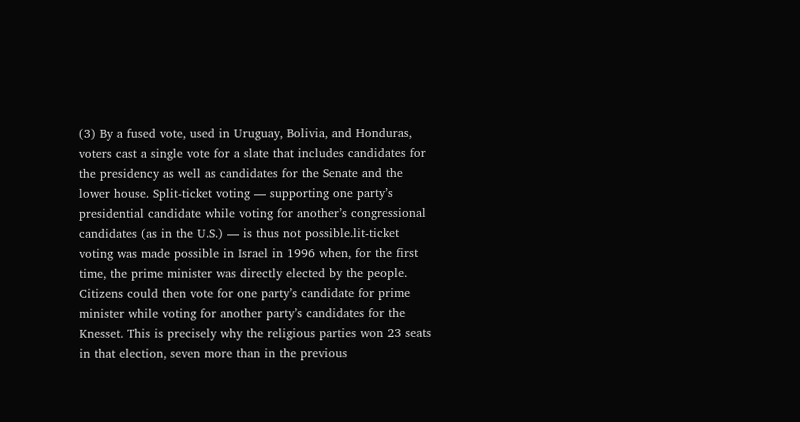(3) By a fused vote, used in Uruguay, Bolivia, and Honduras, voters cast a single vote for a slate that includes candidates for the presidency as well as candidates for the Senate and the lower house. Split-ticket voting — supporting one party’s presidential candidate while voting for another’s congressional candidates (as in the U.S.) — is thus not possible.lit-ticket voting was made possible in Israel in 1996 when, for the first time, the prime minister was directly elected by the people. Citizens could then vote for one party’s candidate for prime minister while voting for another party’s candidates for the Knesset. This is precisely why the religious parties won 23 seats in that election, seven more than in the previous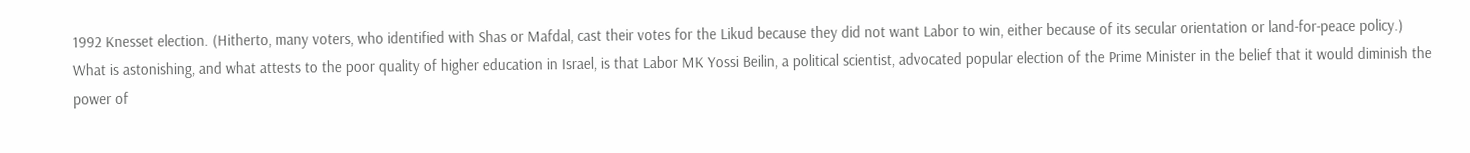1992 Knesset election. (Hitherto, many voters, who identified with Shas or Mafdal, cast their votes for the Likud because they did not want Labor to win, either because of its secular orientation or land-for-peace policy.) What is astonishing, and what attests to the poor quality of higher education in Israel, is that Labor MK Yossi Beilin, a political scientist, advocated popular election of the Prime Minister in the belief that it would diminish the power of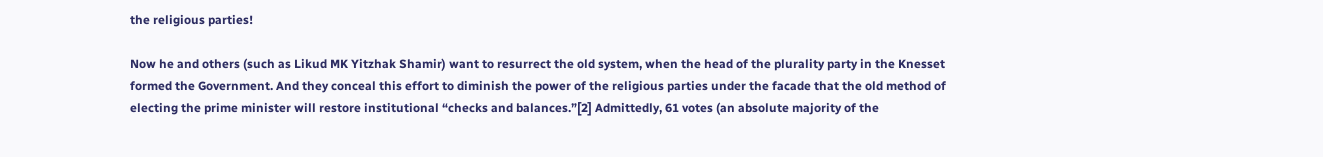the religious parties!

Now he and others (such as Likud MK Yitzhak Shamir) want to resurrect the old system, when the head of the plurality party in the Knesset formed the Government. And they conceal this effort to diminish the power of the religious parties under the facade that the old method of electing the prime minister will restore institutional “checks and balances.”[2] Admittedly, 61 votes (an absolute majority of the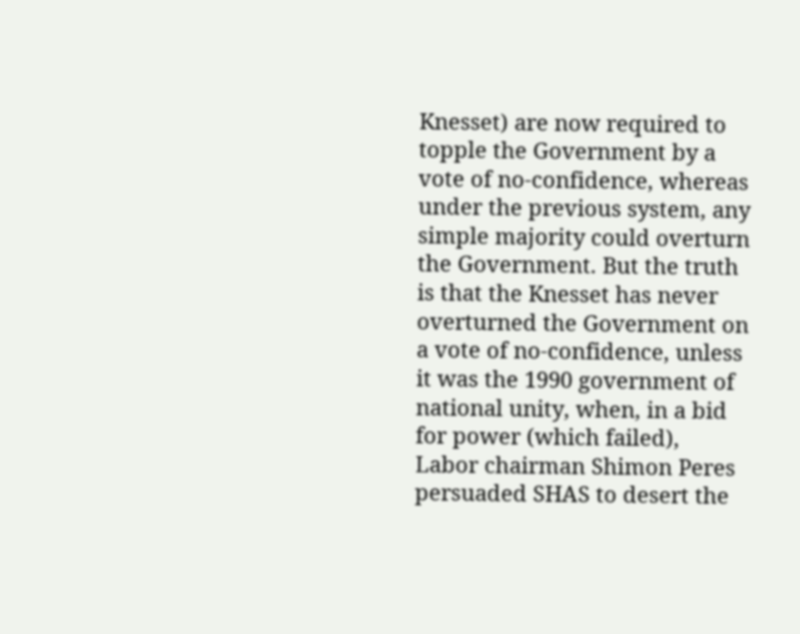Knesset) are now required to topple the Government by a vote of no-confidence, whereas under the previous system, any simple majority could overturn the Government. But the truth is that the Knesset has never overturned the Government on a vote of no-confidence, unless it was the 1990 government of national unity, when, in a bid for power (which failed), Labor chairman Shimon Peres persuaded SHAS to desert the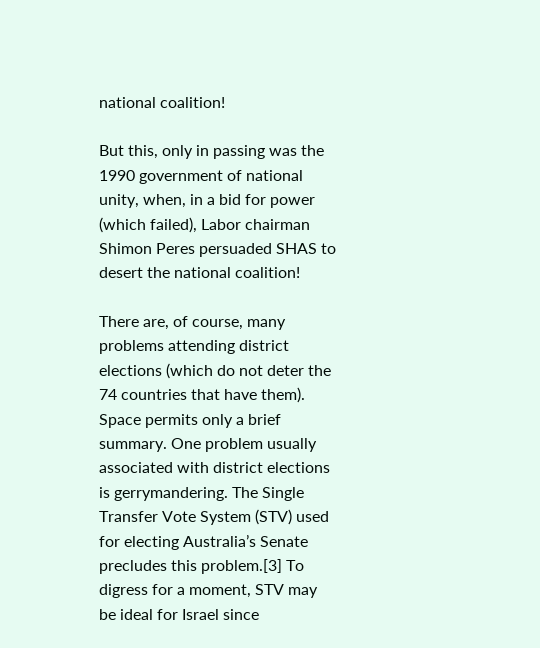national coalition!

But this, only in passing was the 1990 government of national unity, when, in a bid for power (which failed), Labor chairman Shimon Peres persuaded SHAS to desert the national coalition!

There are, of course, many problems attending district elections (which do not deter the 74 countries that have them). Space permits only a brief summary. One problem usually associated with district elections is gerrymandering. The Single Transfer Vote System (STV) used for electing Australia’s Senate precludes this problem.[3] To digress for a moment, STV may be ideal for Israel since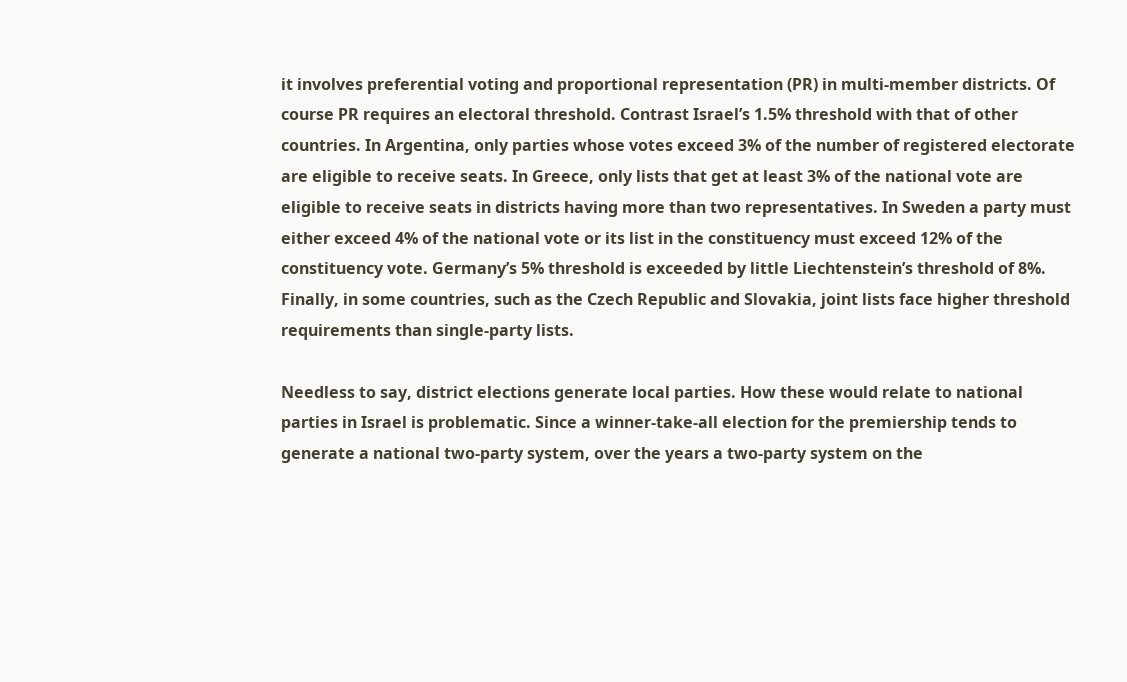it involves preferential voting and proportional representation (PR) in multi-member districts. Of course PR requires an electoral threshold. Contrast Israel’s 1.5% threshold with that of other countries. In Argentina, only parties whose votes exceed 3% of the number of registered electorate are eligible to receive seats. In Greece, only lists that get at least 3% of the national vote are eligible to receive seats in districts having more than two representatives. In Sweden a party must either exceed 4% of the national vote or its list in the constituency must exceed 12% of the constituency vote. Germany’s 5% threshold is exceeded by little Liechtenstein’s threshold of 8%. Finally, in some countries, such as the Czech Republic and Slovakia, joint lists face higher threshold requirements than single-party lists.

Needless to say, district elections generate local parties. How these would relate to national parties in Israel is problematic. Since a winner-take-all election for the premiership tends to generate a national two-party system, over the years a two-party system on the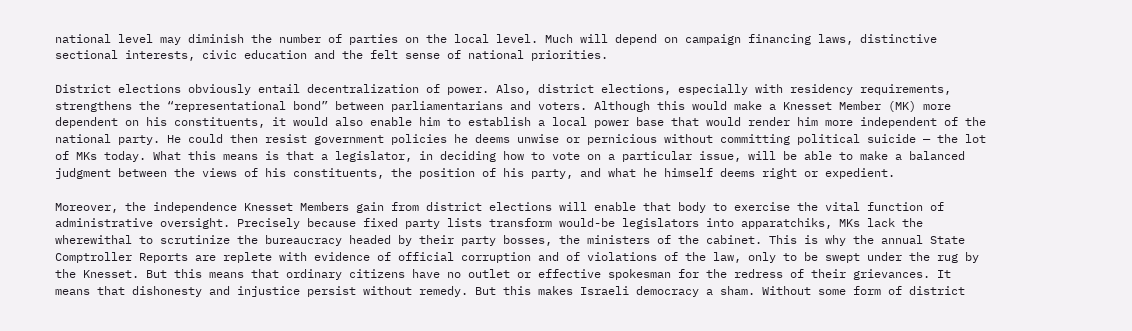national level may diminish the number of parties on the local level. Much will depend on campaign financing laws, distinctive sectional interests, civic education and the felt sense of national priorities.

District elections obviously entail decentralization of power. Also, district elections, especially with residency requirements, strengthens the “representational bond” between parliamentarians and voters. Although this would make a Knesset Member (MK) more dependent on his constituents, it would also enable him to establish a local power base that would render him more independent of the national party. He could then resist government policies he deems unwise or pernicious without committing political suicide — the lot of MKs today. What this means is that a legislator, in deciding how to vote on a particular issue, will be able to make a balanced judgment between the views of his constituents, the position of his party, and what he himself deems right or expedient.

Moreover, the independence Knesset Members gain from district elections will enable that body to exercise the vital function of administrative oversight. Precisely because fixed party lists transform would-be legislators into apparatchiks, MKs lack the wherewithal to scrutinize the bureaucracy headed by their party bosses, the ministers of the cabinet. This is why the annual State Comptroller Reports are replete with evidence of official corruption and of violations of the law, only to be swept under the rug by the Knesset. But this means that ordinary citizens have no outlet or effective spokesman for the redress of their grievances. It means that dishonesty and injustice persist without remedy. But this makes Israeli democracy a sham. Without some form of district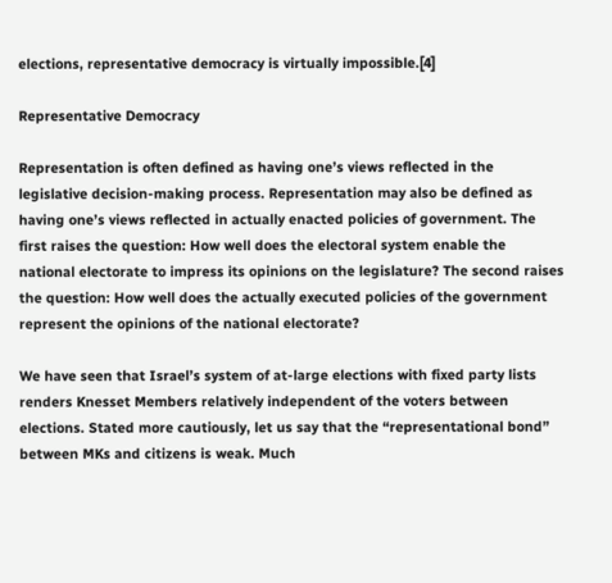elections, representative democracy is virtually impossible.[4]

Representative Democracy

Representation is often defined as having one’s views reflected in the legislative decision-making process. Representation may also be defined as having one’s views reflected in actually enacted policies of government. The first raises the question: How well does the electoral system enable the national electorate to impress its opinions on the legislature? The second raises the question: How well does the actually executed policies of the government represent the opinions of the national electorate?

We have seen that Israel’s system of at-large elections with fixed party lists renders Knesset Members relatively independent of the voters between elections. Stated more cautiously, let us say that the “representational bond” between MKs and citizens is weak. Much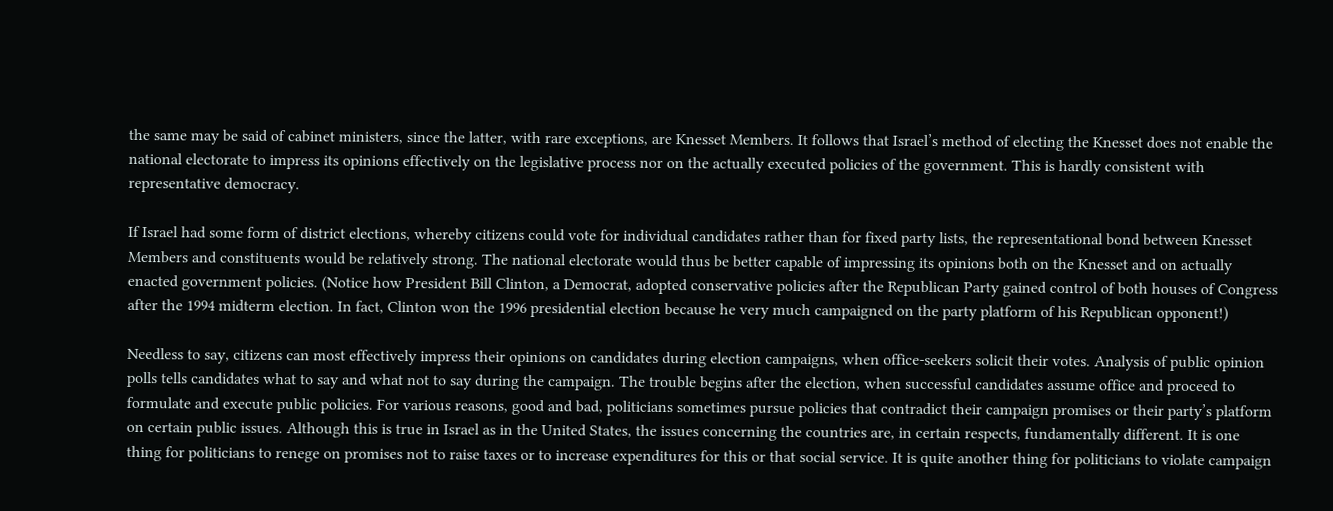the same may be said of cabinet ministers, since the latter, with rare exceptions, are Knesset Members. It follows that Israel’s method of electing the Knesset does not enable the national electorate to impress its opinions effectively on the legislative process nor on the actually executed policies of the government. This is hardly consistent with representative democracy.

If Israel had some form of district elections, whereby citizens could vote for individual candidates rather than for fixed party lists, the representational bond between Knesset Members and constituents would be relatively strong. The national electorate would thus be better capable of impressing its opinions both on the Knesset and on actually enacted government policies. (Notice how President Bill Clinton, a Democrat, adopted conservative policies after the Republican Party gained control of both houses of Congress after the 1994 midterm election. In fact, Clinton won the 1996 presidential election because he very much campaigned on the party platform of his Republican opponent!)

Needless to say, citizens can most effectively impress their opinions on candidates during election campaigns, when office-seekers solicit their votes. Analysis of public opinion polls tells candidates what to say and what not to say during the campaign. The trouble begins after the election, when successful candidates assume office and proceed to formulate and execute public policies. For various reasons, good and bad, politicians sometimes pursue policies that contradict their campaign promises or their party’s platform on certain public issues. Although this is true in Israel as in the United States, the issues concerning the countries are, in certain respects, fundamentally different. It is one thing for politicians to renege on promises not to raise taxes or to increase expenditures for this or that social service. It is quite another thing for politicians to violate campaign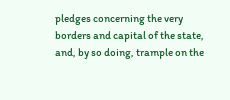pledges concerning the very borders and capital of the state, and, by so doing, trample on the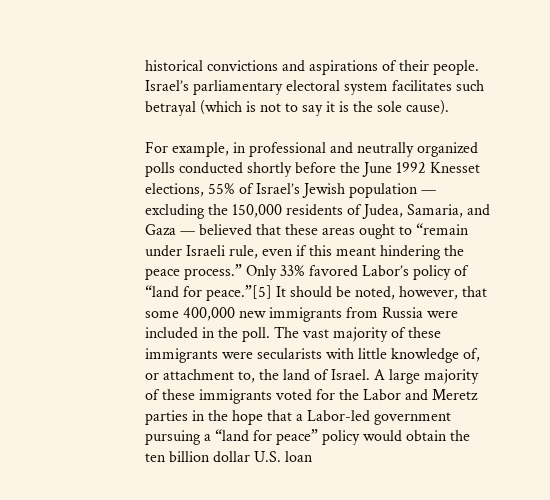historical convictions and aspirations of their people. Israel’s parliamentary electoral system facilitates such betrayal (which is not to say it is the sole cause).

For example, in professional and neutrally organized polls conducted shortly before the June 1992 Knesset elections, 55% of Israel’s Jewish population — excluding the 150,000 residents of Judea, Samaria, and Gaza — believed that these areas ought to “remain under Israeli rule, even if this meant hindering the peace process.” Only 33% favored Labor’s policy of “land for peace.”[5] It should be noted, however, that some 400,000 new immigrants from Russia were included in the poll. The vast majority of these immigrants were secularists with little knowledge of, or attachment to, the land of Israel. A large majority of these immigrants voted for the Labor and Meretz parties in the hope that a Labor-led government pursuing a “land for peace” policy would obtain the ten billion dollar U.S. loan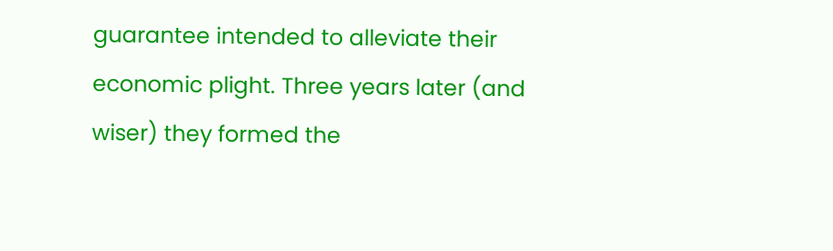guarantee intended to alleviate their economic plight. Three years later (and wiser) they formed the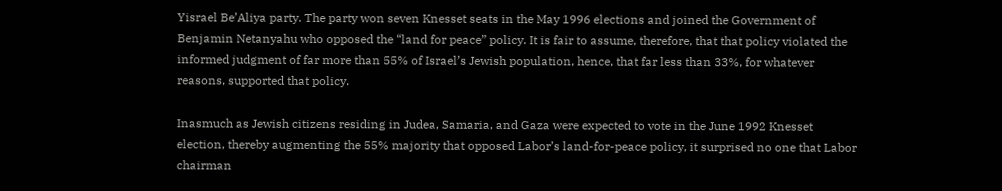Yisrael Be’Aliya party. The party won seven Knesset seats in the May 1996 elections and joined the Government of Benjamin Netanyahu who opposed the “land for peace” policy. It is fair to assume, therefore, that that policy violated the informed judgment of far more than 55% of Israel’s Jewish population, hence, that far less than 33%, for whatever reasons, supported that policy.

Inasmuch as Jewish citizens residing in Judea, Samaria, and Gaza were expected to vote in the June 1992 Knesset election, thereby augmenting the 55% majority that opposed Labor’s land-for-peace policy, it surprised no one that Labor chairman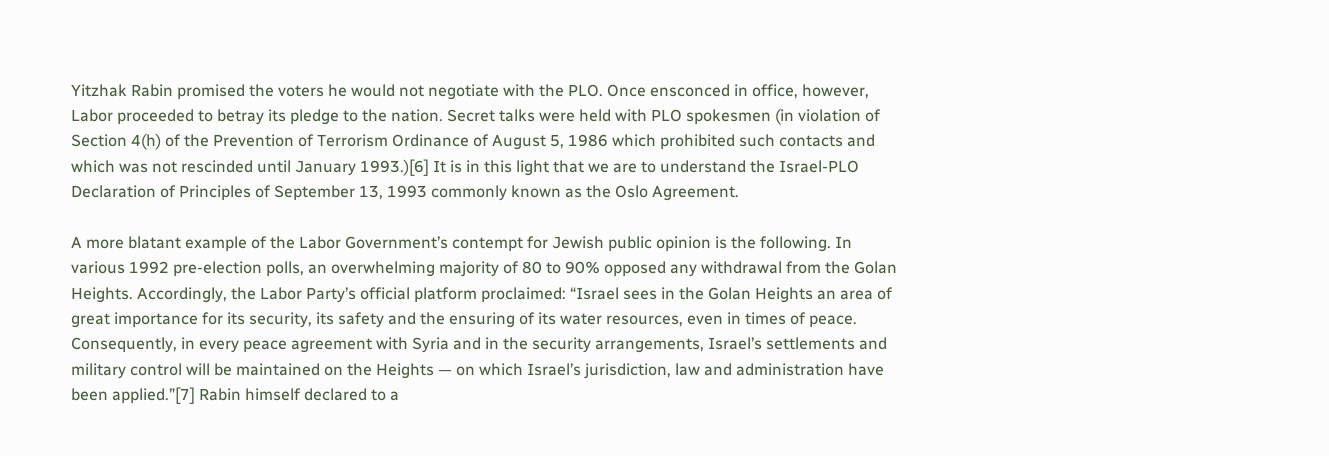Yitzhak Rabin promised the voters he would not negotiate with the PLO. Once ensconced in office, however, Labor proceeded to betray its pledge to the nation. Secret talks were held with PLO spokesmen (in violation of Section 4(h) of the Prevention of Terrorism Ordinance of August 5, 1986 which prohibited such contacts and which was not rescinded until January 1993.)[6] It is in this light that we are to understand the Israel-PLO Declaration of Principles of September 13, 1993 commonly known as the Oslo Agreement.

A more blatant example of the Labor Government’s contempt for Jewish public opinion is the following. In various 1992 pre-election polls, an overwhelming majority of 80 to 90% opposed any withdrawal from the Golan Heights. Accordingly, the Labor Party’s official platform proclaimed: “Israel sees in the Golan Heights an area of great importance for its security, its safety and the ensuring of its water resources, even in times of peace. Consequently, in every peace agreement with Syria and in the security arrangements, Israel’s settlements and military control will be maintained on the Heights — on which Israel’s jurisdiction, law and administration have been applied.”[7] Rabin himself declared to a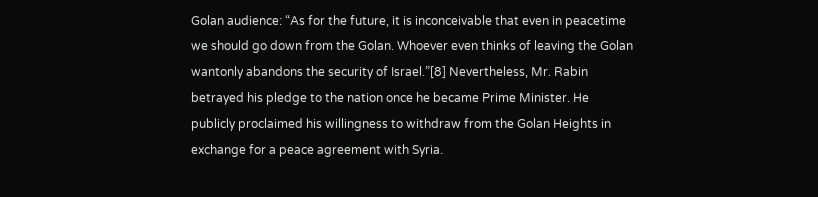Golan audience: “As for the future, it is inconceivable that even in peacetime we should go down from the Golan. Whoever even thinks of leaving the Golan wantonly abandons the security of Israel.”[8] Nevertheless, Mr. Rabin betrayed his pledge to the nation once he became Prime Minister. He publicly proclaimed his willingness to withdraw from the Golan Heights in exchange for a peace agreement with Syria.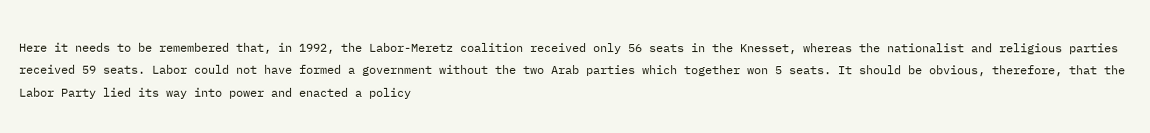Here it needs to be remembered that, in 1992, the Labor-Meretz coalition received only 56 seats in the Knesset, whereas the nationalist and religious parties received 59 seats. Labor could not have formed a government without the two Arab parties which together won 5 seats. It should be obvious, therefore, that the Labor Party lied its way into power and enacted a policy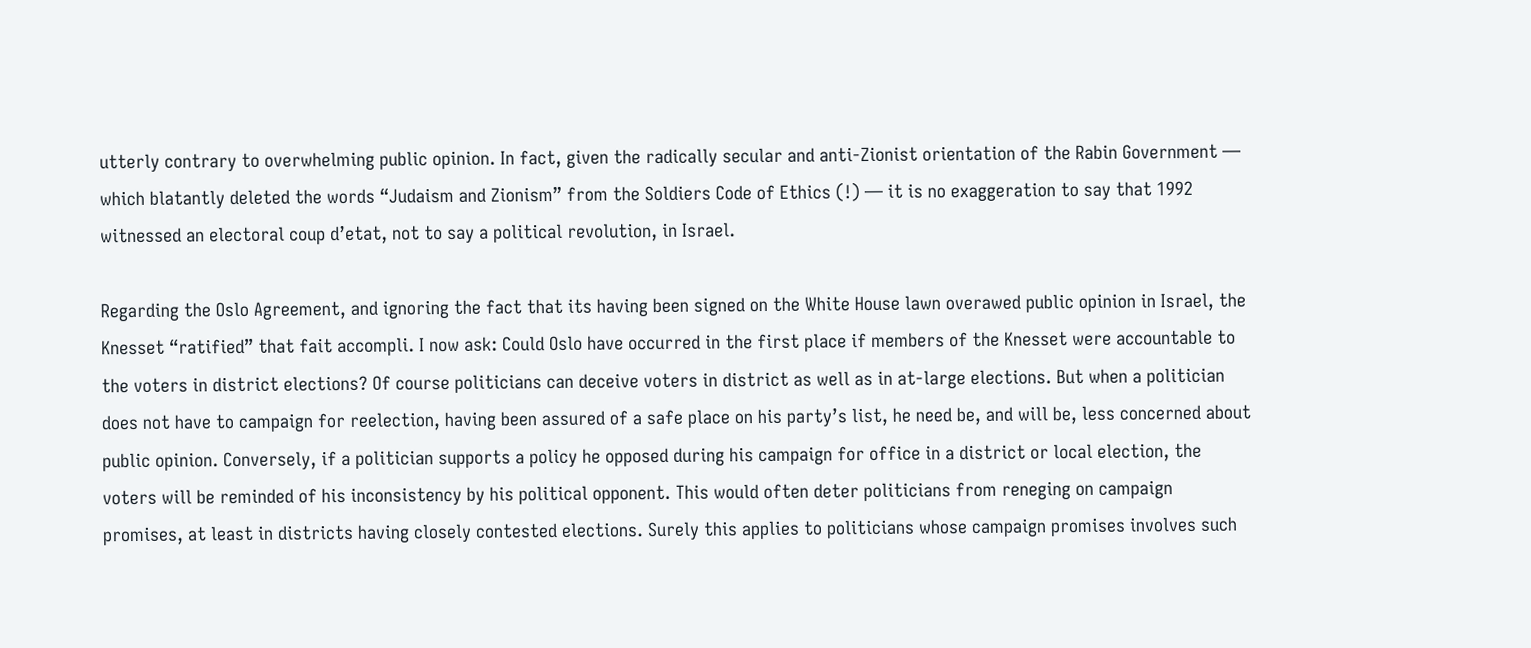utterly contrary to overwhelming public opinion. In fact, given the radically secular and anti-Zionist orientation of the Rabin Government — which blatantly deleted the words “Judaism and Zionism” from the Soldiers Code of Ethics (!) — it is no exaggeration to say that 1992 witnessed an electoral coup d’etat, not to say a political revolution, in Israel.

Regarding the Oslo Agreement, and ignoring the fact that its having been signed on the White House lawn overawed public opinion in Israel, the Knesset “ratified” that fait accompli. I now ask: Could Oslo have occurred in the first place if members of the Knesset were accountable to the voters in district elections? Of course politicians can deceive voters in district as well as in at-large elections. But when a politician does not have to campaign for reelection, having been assured of a safe place on his party’s list, he need be, and will be, less concerned about public opinion. Conversely, if a politician supports a policy he opposed during his campaign for office in a district or local election, the voters will be reminded of his inconsistency by his political opponent. This would often deter politicians from reneging on campaign promises, at least in districts having closely contested elections. Surely this applies to politicians whose campaign promises involves such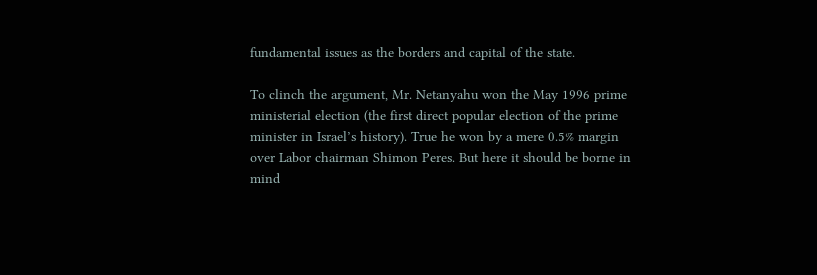fundamental issues as the borders and capital of the state.

To clinch the argument, Mr. Netanyahu won the May 1996 prime ministerial election (the first direct popular election of the prime minister in Israel’s history). True he won by a mere 0.5% margin over Labor chairman Shimon Peres. But here it should be borne in mind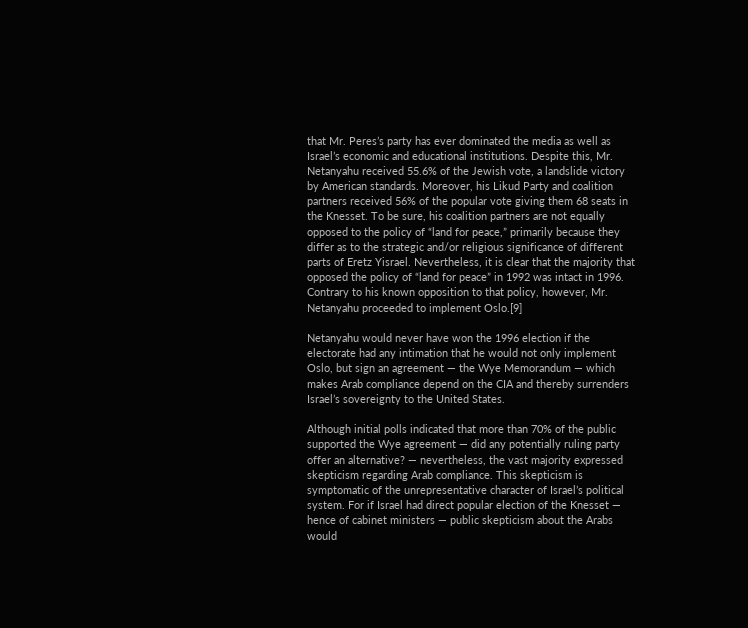that Mr. Peres’s party has ever dominated the media as well as Israel’s economic and educational institutions. Despite this, Mr. Netanyahu received 55.6% of the Jewish vote, a landslide victory by American standards. Moreover, his Likud Party and coalition partners received 56% of the popular vote giving them 68 seats in the Knesset. To be sure, his coalition partners are not equally opposed to the policy of “land for peace,” primarily because they differ as to the strategic and/or religious significance of different parts of Eretz Yisrael. Nevertheless, it is clear that the majority that opposed the policy of “land for peace” in 1992 was intact in 1996. Contrary to his known opposition to that policy, however, Mr. Netanyahu proceeded to implement Oslo.[9]

Netanyahu would never have won the 1996 election if the electorate had any intimation that he would not only implement Oslo, but sign an agreement — the Wye Memorandum — which makes Arab compliance depend on the CIA and thereby surrenders Israel’s sovereignty to the United States.

Although initial polls indicated that more than 70% of the public supported the Wye agreement — did any potentially ruling party offer an alternative? — nevertheless, the vast majority expressed skepticism regarding Arab compliance. This skepticism is symptomatic of the unrepresentative character of Israel’s political system. For if Israel had direct popular election of the Knesset — hence of cabinet ministers — public skepticism about the Arabs would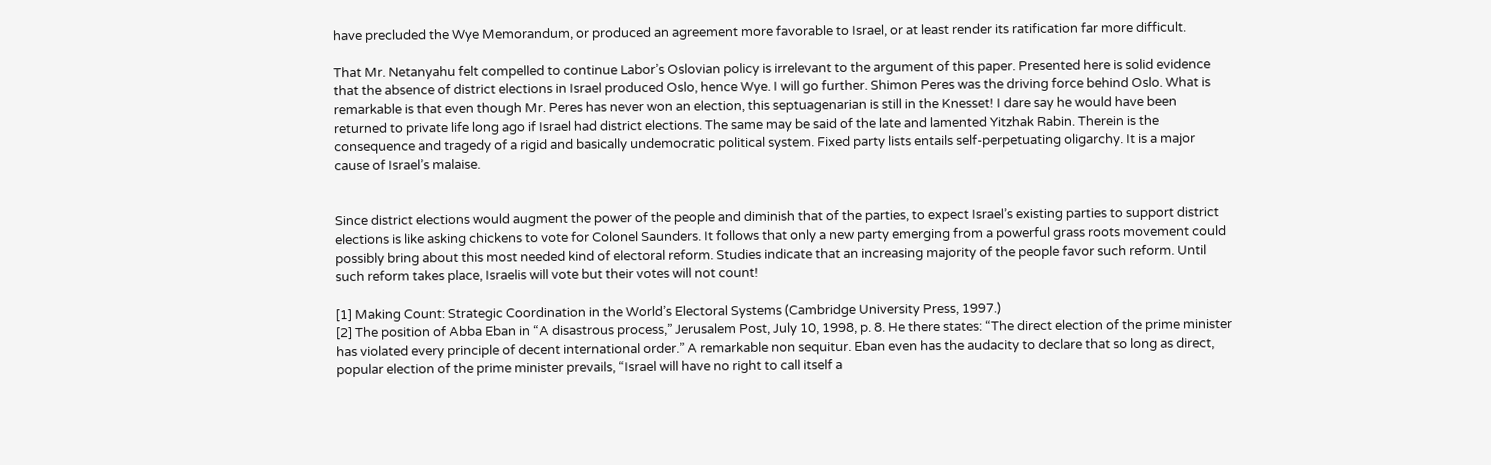have precluded the Wye Memorandum, or produced an agreement more favorable to Israel, or at least render its ratification far more difficult.

That Mr. Netanyahu felt compelled to continue Labor’s Oslovian policy is irrelevant to the argument of this paper. Presented here is solid evidence that the absence of district elections in Israel produced Oslo, hence Wye. I will go further. Shimon Peres was the driving force behind Oslo. What is remarkable is that even though Mr. Peres has never won an election, this septuagenarian is still in the Knesset! I dare say he would have been returned to private life long ago if Israel had district elections. The same may be said of the late and lamented Yitzhak Rabin. Therein is the consequence and tragedy of a rigid and basically undemocratic political system. Fixed party lists entails self-perpetuating oligarchy. It is a major cause of Israel’s malaise.


Since district elections would augment the power of the people and diminish that of the parties, to expect Israel’s existing parties to support district elections is like asking chickens to vote for Colonel Saunders. It follows that only a new party emerging from a powerful grass roots movement could possibly bring about this most needed kind of electoral reform. Studies indicate that an increasing majority of the people favor such reform. Until such reform takes place, Israelis will vote but their votes will not count!

[1] Making Count: Strategic Coordination in the World’s Electoral Systems (Cambridge University Press, 1997.)
[2] The position of Abba Eban in “A disastrous process,” Jerusalem Post, July 10, 1998, p. 8. He there states: “The direct election of the prime minister has violated every principle of decent international order.” A remarkable non sequitur. Eban even has the audacity to declare that so long as direct, popular election of the prime minister prevails, “Israel will have no right to call itself a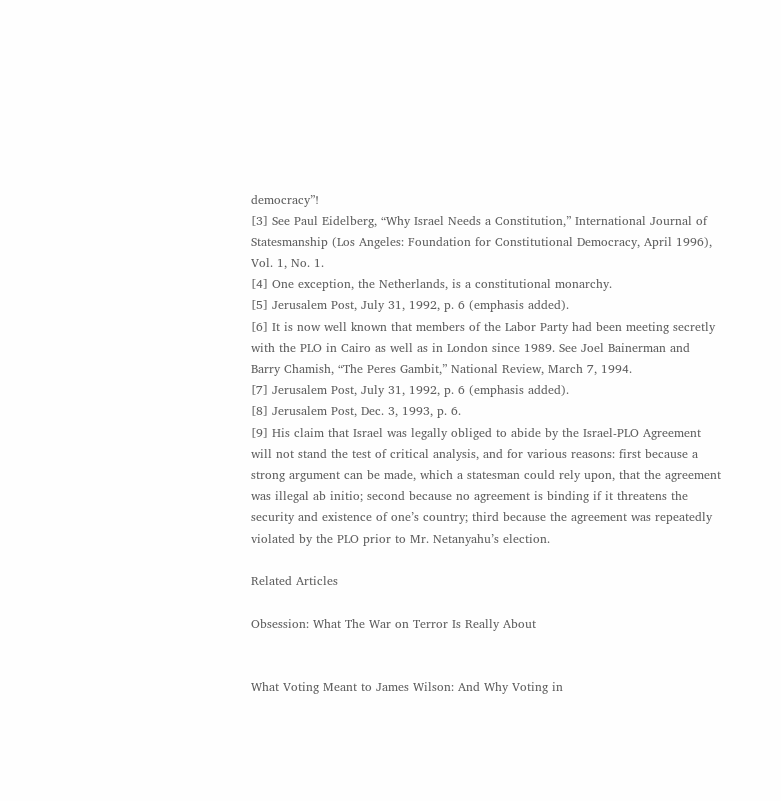democracy”!
[3] See Paul Eidelberg, “Why Israel Needs a Constitution,” International Journal of Statesmanship (Los Angeles: Foundation for Constitutional Democracy, April 1996), Vol. 1, No. 1.
[4] One exception, the Netherlands, is a constitutional monarchy.
[5] Jerusalem Post, July 31, 1992, p. 6 (emphasis added).
[6] It is now well known that members of the Labor Party had been meeting secretly with the PLO in Cairo as well as in London since 1989. See Joel Bainerman and Barry Chamish, “The Peres Gambit,” National Review, March 7, 1994.
[7] Jerusalem Post, July 31, 1992, p. 6 (emphasis added).
[8] Jerusalem Post, Dec. 3, 1993, p. 6.
[9] His claim that Israel was legally obliged to abide by the Israel-PLO Agreement will not stand the test of critical analysis, and for various reasons: first because a strong argument can be made, which a statesman could rely upon, that the agreement was illegal ab initio; second because no agreement is binding if it threatens the security and existence of one’s country; third because the agreement was repeatedly violated by the PLO prior to Mr. Netanyahu’s election.

Related Articles

Obsession: What The War on Terror Is Really About


What Voting Meant to James Wilson: And Why Voting in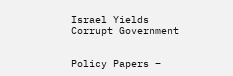Israel Yields Corrupt Government


Policy Papers –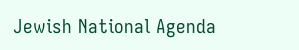Jewish National Agenda